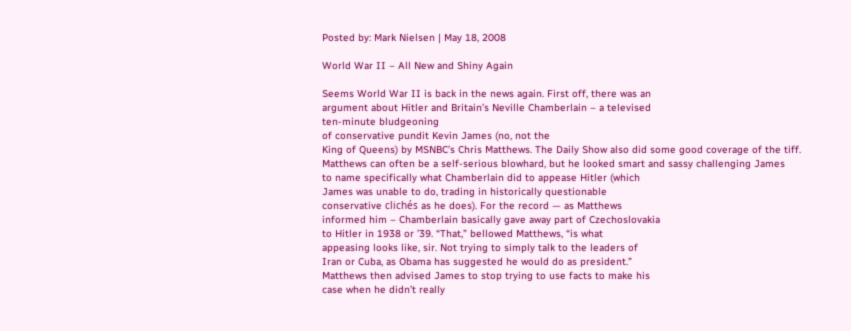Posted by: Mark Nielsen | May 18, 2008

World War II – All New and Shiny Again

Seems World War II is back in the news again. First off, there was an
argument about Hitler and Britain’s Neville Chamberlain – a televised
ten-minute bludgeoning
of conservative pundit Kevin James (no, not the
King of Queens) by MSNBC’s Chris Matthews. The Daily Show also did some good coverage of the tiff. Matthews can often be a self-serious blowhard, but he looked smart and sassy challenging James
to name specifically what Chamberlain did to appease Hitler (which
James was unable to do, trading in historically questionable
conservative clichés as he does). For the record — as Matthews
informed him – Chamberlain basically gave away part of Czechoslovakia
to Hitler in 1938 or ’39. “That,” bellowed Matthews, “is what
appeasing looks like, sir. Not trying to simply talk to the leaders of
Iran or Cuba, as Obama has suggested he would do as president.”
Matthews then advised James to stop trying to use facts to make his
case when he didn’t really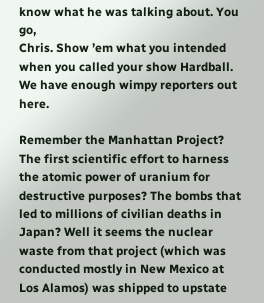know what he was talking about. You go,
Chris. Show ’em what you intended when you called your show Hardball.
We have enough wimpy reporters out here.

Remember the Manhattan Project? The first scientific effort to harness
the atomic power of uranium for destructive purposes? The bombs that
led to millions of civilian deaths in Japan? Well it seems the nuclear
waste from that project (which was conducted mostly in New Mexico at
Los Alamos) was shipped to upstate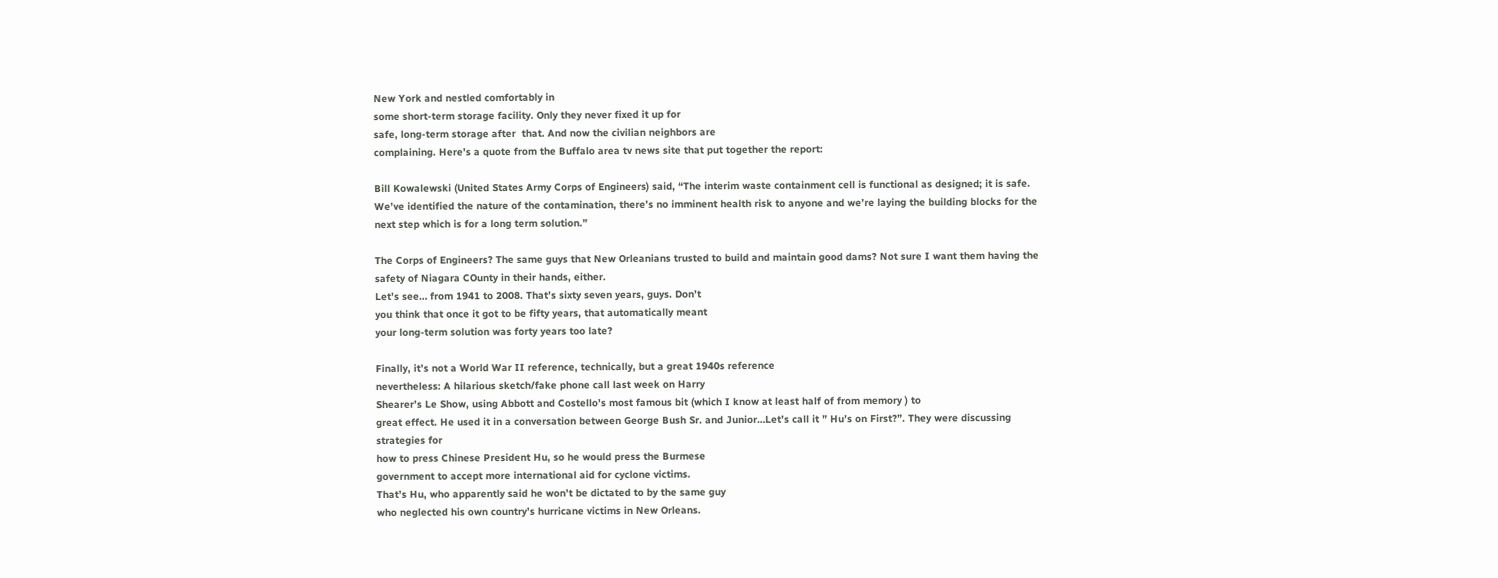New York and nestled comfortably in
some short-term storage facility. Only they never fixed it up for
safe, long-term storage after  that. And now the civilian neighbors are
complaining. Here’s a quote from the Buffalo area tv news site that put together the report:

Bill Kowalewski (United States Army Corps of Engineers) said, “The interim waste containment cell is functional as designed; it is safe. We’ve identified the nature of the contamination, there’s no imminent health risk to anyone and we’re laying the building blocks for the next step which is for a long term solution.”

The Corps of Engineers? The same guys that New Orleanians trusted to build and maintain good dams? Not sure I want them having the safety of Niagara COunty in their hands, either.
Let’s see… from 1941 to 2008. That’s sixty seven years, guys. Don’t
you think that once it got to be fifty years, that automatically meant
your long-term solution was forty years too late?

Finally, it’s not a World War II reference, technically, but a great 1940s reference
nevertheless: A hilarious sketch/fake phone call last week on Harry
Shearer’s Le Show, using Abbott and Costello’s most famous bit (which I know at least half of from memory ) to
great effect. He used it in a conversation between George Bush Sr. and Junior…Let’s call it ” Hu’s on First?”. They were discussing strategies for
how to press Chinese President Hu, so he would press the Burmese
government to accept more international aid for cyclone victims.
That’s Hu, who apparently said he won’t be dictated to by the same guy
who neglected his own country’s hurricane victims in New Orleans.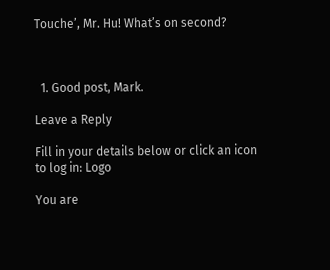Touche’, Mr. Hu! What’s on second?



  1. Good post, Mark.

Leave a Reply

Fill in your details below or click an icon to log in: Logo

You are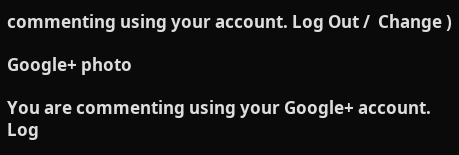commenting using your account. Log Out /  Change )

Google+ photo

You are commenting using your Google+ account. Log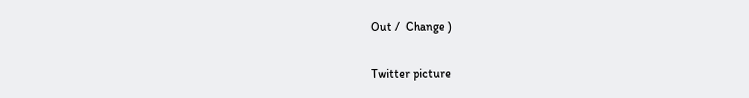Out /  Change )

Twitter picture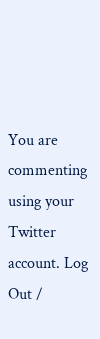You are commenting using your Twitter account. Log Out /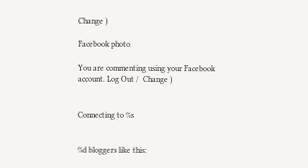Change )

Facebook photo

You are commenting using your Facebook account. Log Out /  Change )


Connecting to %s


%d bloggers like this: